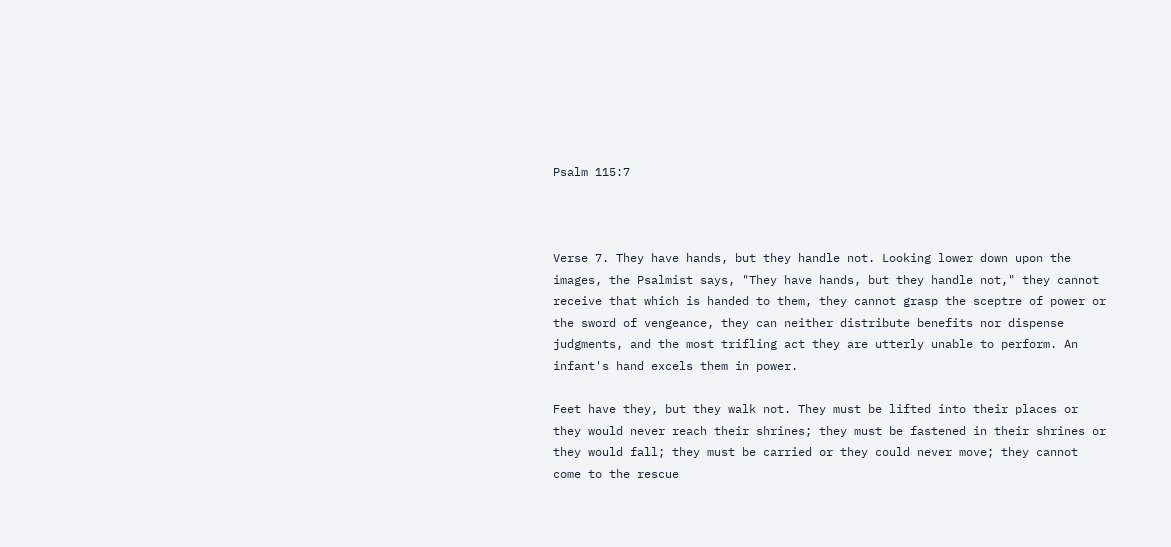Psalm 115:7



Verse 7. They have hands, but they handle not. Looking lower down upon the images, the Psalmist says, "They have hands, but they handle not," they cannot receive that which is handed to them, they cannot grasp the sceptre of power or the sword of vengeance, they can neither distribute benefits nor dispense judgments, and the most trifling act they are utterly unable to perform. An infant's hand excels them in power.

Feet have they, but they walk not. They must be lifted into their places or they would never reach their shrines; they must be fastened in their shrines or they would fall; they must be carried or they could never move; they cannot come to the rescue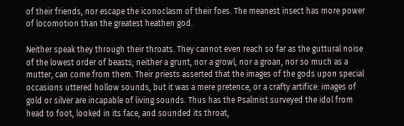of their friends, nor escape the iconoclasm of their foes. The meanest insect has more power of locomotion than the greatest heathen god.

Neither speak they through their throats. They cannot even reach so far as the guttural noise of the lowest order of beasts; neither a grunt, nor a growl, nor a groan, nor so much as a mutter, can come from them. Their priests asserted that the images of the gods upon special occasions uttered hollow sounds, but it was a mere pretence, or a crafty artifice: images of gold or silver are incapable of living sounds. Thus has the Psalmist surveyed the idol from head to foot, looked in its face, and sounded its throat,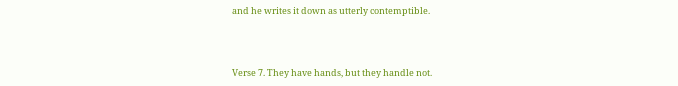and he writes it down as utterly contemptible.



Verse 7. They have hands, but they handle not.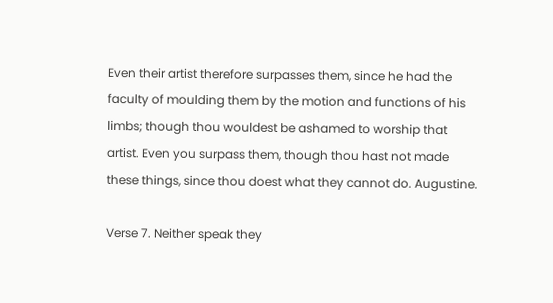Even their artist therefore surpasses them, since he had the faculty of moulding them by the motion and functions of his limbs; though thou wouldest be ashamed to worship that artist. Even you surpass them, though thou hast not made these things, since thou doest what they cannot do. Augustine.

Verse 7. Neither speak they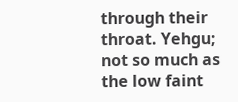through their throat. Yehgu; not so much as the low faint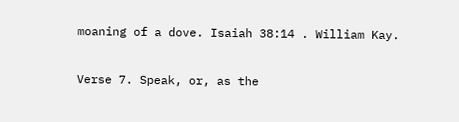moaning of a dove. Isaiah 38:14 . William Kay.

Verse 7. Speak, or, as the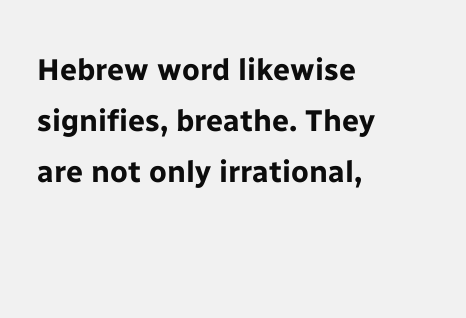Hebrew word likewise signifies, breathe. They are not only irrational,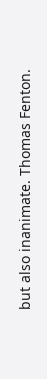but also inanimate. Thomas Fenton.